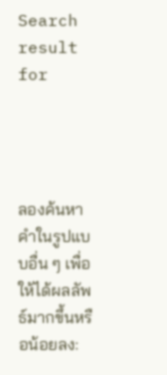Search result for




ลองค้นหาคำในรูปแบบอื่น ๆ เพื่อให้ได้ผลลัพธ์มากขึ้นหรือน้อยลง: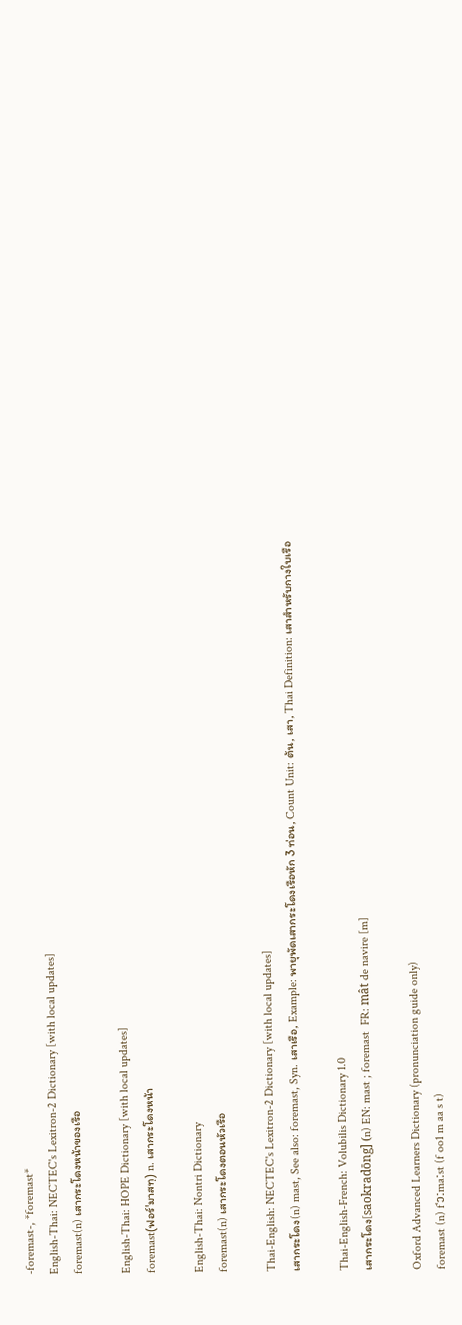-foremast-, *foremast*
English-Thai: NECTEC's Lexitron-2 Dictionary [with local updates]
foremast(n) เสากระโดงหน้าของเรือ

English-Thai: HOPE Dictionary [with local updates]
foremast(ฟอร์'มาสทฺ) n. เสากระโดงหน้า

English-Thai: Nontri Dictionary
foremast(n) เสากระโดงตอนหัวเรือ

Thai-English: NECTEC's Lexitron-2 Dictionary [with local updates]
เสากระโดง(n) mast, See also: foremast, Syn. เสาเรือ, Example: พายุพัดเสากระโดงเรือหัก 3 ท่อน, Count Unit: ต้น, เสา, Thai Definition: เสาสำหรับกางใบเรือ

Thai-English-French: Volubilis Dictionary 1.0
เสากระโดง[saokradōng] (n) EN: mast ; foremast  FR: mât de navire [m]

Oxford Advanced Learners Dictionary (pronunciation guide only)
foremast (n) fˈɔːmaːst (f oo1 m aa s t)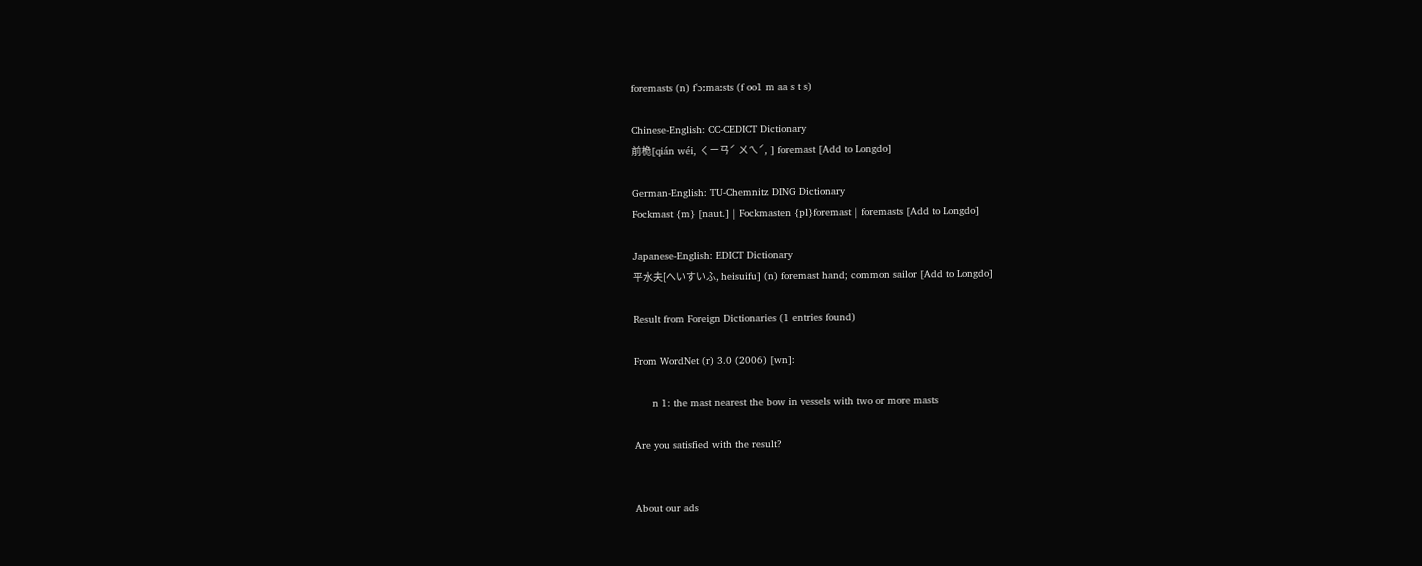foremasts (n) fˈɔːmaːsts (f oo1 m aa s t s)

Chinese-English: CC-CEDICT Dictionary
前桅[qián wéi, ㄑㄧㄢˊ ㄨㄟˊ, ] foremast [Add to Longdo]

German-English: TU-Chemnitz DING Dictionary
Fockmast {m} [naut.] | Fockmasten {pl}foremast | foremasts [Add to Longdo]

Japanese-English: EDICT Dictionary
平水夫[へいすいふ, heisuifu] (n) foremast hand; common sailor [Add to Longdo]

Result from Foreign Dictionaries (1 entries found)

From WordNet (r) 3.0 (2006) [wn]:

      n 1: the mast nearest the bow in vessels with two or more masts

Are you satisfied with the result?


About our ads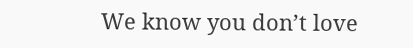We know you don’t love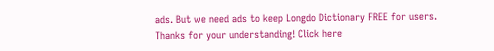ads. But we need ads to keep Longdo Dictionary FREE for users. Thanks for your understanding! Click here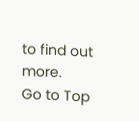to find out more.
Go to Top